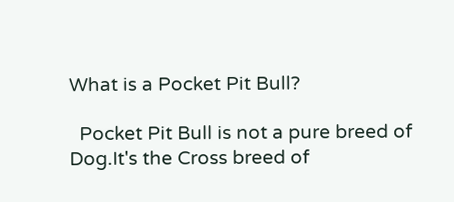What is a Pocket Pit Bull?

  Pocket Pit Bull is not a pure breed of Dog.It's the Cross breed of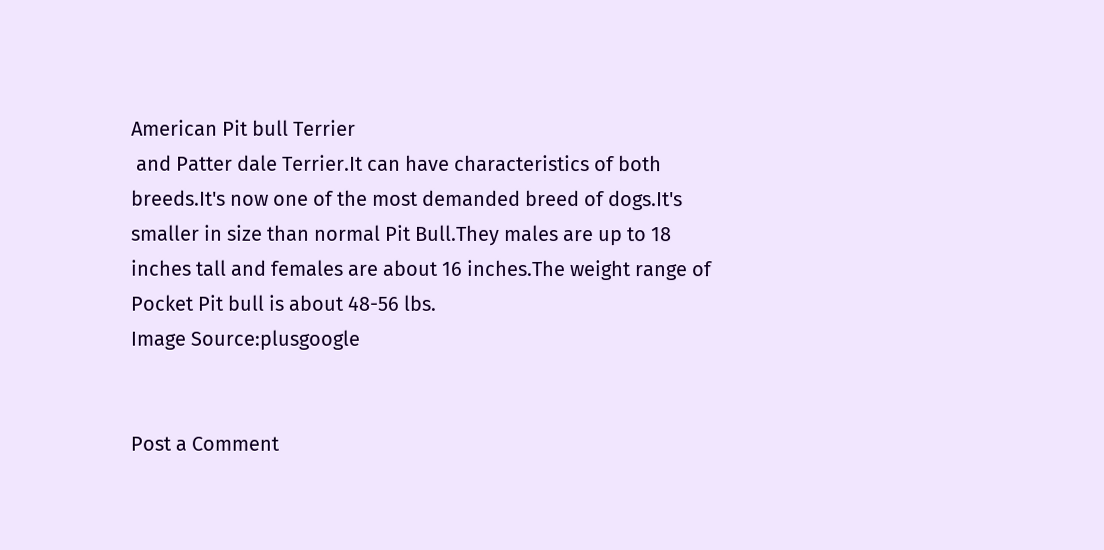American Pit bull Terrier
 and Patter dale Terrier.It can have characteristics of both breeds.It's now one of the most demanded breed of dogs.It's smaller in size than normal Pit Bull.They males are up to 18 inches tall and females are about 16 inches.The weight range of Pocket Pit bull is about 48-56 lbs.
Image Source:plusgoogle


Post a Comment